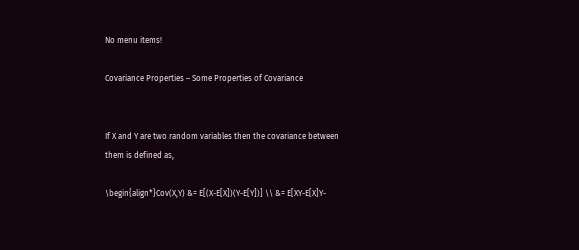No menu items!

Covariance Properties – Some Properties of Covariance


If X and Y are two random variables then the covariance between them is defined as,

\begin{align*}Cov(X,Y) &= E[(X-E[X])(Y-E[Y])] \\ &= E[XY-E[X]Y-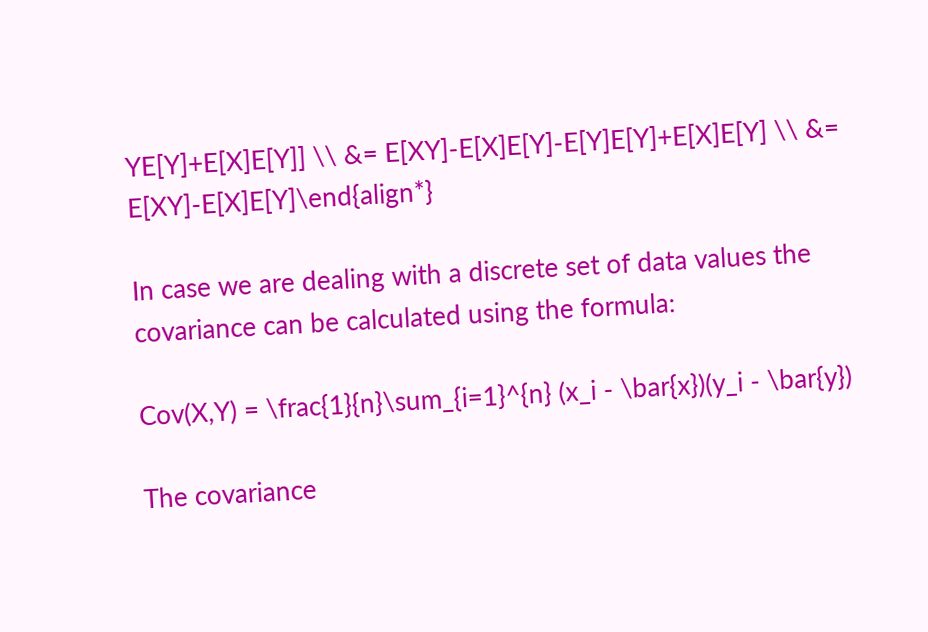YE[Y]+E[X]E[Y]] \\ &= E[XY]-E[X]E[Y]-E[Y]E[Y]+E[X]E[Y] \\ &= E[XY]-E[X]E[Y]\end{align*}

In case we are dealing with a discrete set of data values the covariance can be calculated using the formula:

Cov(X,Y) = \frac{1}{n}\sum_{i=1}^{n} (x_i - \bar{x})(y_i - \bar{y})

The covariance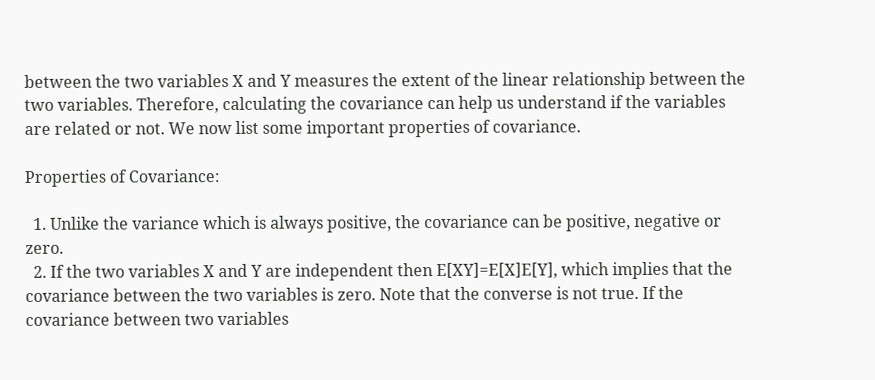between the two variables X and Y measures the extent of the linear relationship between the two variables. Therefore, calculating the covariance can help us understand if the variables are related or not. We now list some important properties of covariance.

Properties of Covariance:

  1. Unlike the variance which is always positive, the covariance can be positive, negative or zero.
  2. If the two variables X and Y are independent then E[XY]=E[X]E[Y], which implies that the covariance between the two variables is zero. Note that the converse is not true. If the covariance between two variables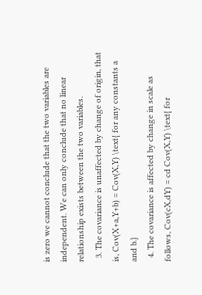is zero we cannot conclude that the two variables are independent. We can only conclude that no linear relationship exists between the two variables.
  3. The covariance is unaffected by change of origin, that is, Cov(X+a,Y+b) = Cov(X,Y) \text{ for any constants a and b.}
  4. The covariance is affected by change in scale as follows, Cov(cX,dY) = cd Cov(X,Y) \text{ for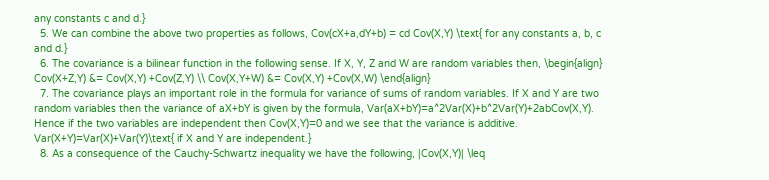any constants c and d.}
  5. We can combine the above two properties as follows, Cov(cX+a,dY+b) = cd Cov(X,Y) \text{ for any constants a, b, c and d.}
  6. The covariance is a bilinear function in the following sense. If X, Y, Z and W are random variables then, \begin{align} Cov(X+Z,Y) &= Cov(X,Y) +Cov(Z,Y) \\ Cov(X,Y+W) &= Cov(X,Y) +Cov(X,W) \end{align}
  7. The covariance plays an important role in the formula for variance of sums of random variables. If X and Y are two random variables then the variance of aX+bY is given by the formula, Var(aX+bY)=a^2Var(X)+b^2Var(Y)+2abCov(X,Y). Hence if the two variables are independent then Cov(X,Y)=0 and we see that the variance is additive. Var(X+Y)=Var(X)+Var(Y)\text{ if X and Y are independent.}
  8. As a consequence of the Cauchy-Schwartz inequality we have the following, |Cov(X,Y)| \leq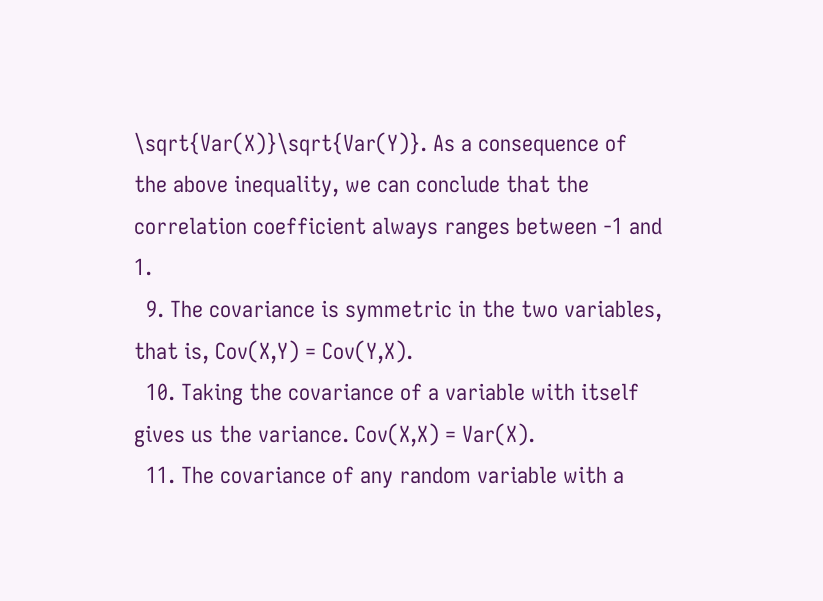\sqrt{Var(X)}\sqrt{Var(Y)}. As a consequence of the above inequality, we can conclude that the correlation coefficient always ranges between -1 and 1.
  9. The covariance is symmetric in the two variables, that is, Cov(X,Y) = Cov(Y,X).
  10. Taking the covariance of a variable with itself gives us the variance. Cov(X,X) = Var(X).
  11. The covariance of any random variable with a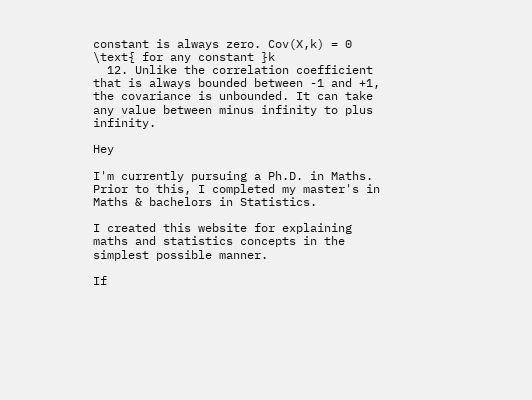constant is always zero. Cov(X,k) = 0 \text{ for any constant }k
  12. Unlike the correlation coefficient that is always bounded between -1 and +1, the covariance is unbounded. It can take any value between minus infinity to plus infinity.

Hey

I'm currently pursuing a Ph.D. in Maths. Prior to this, I completed my master's in Maths & bachelors in Statistics.

I created this website for explaining maths and statistics concepts in the simplest possible manner.

If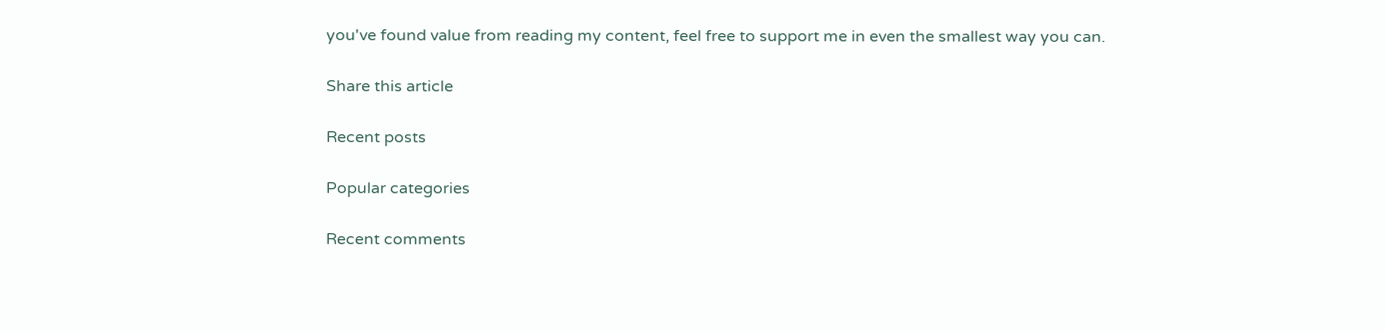you've found value from reading my content, feel free to support me in even the smallest way you can.

Share this article

Recent posts

Popular categories

Recent comments